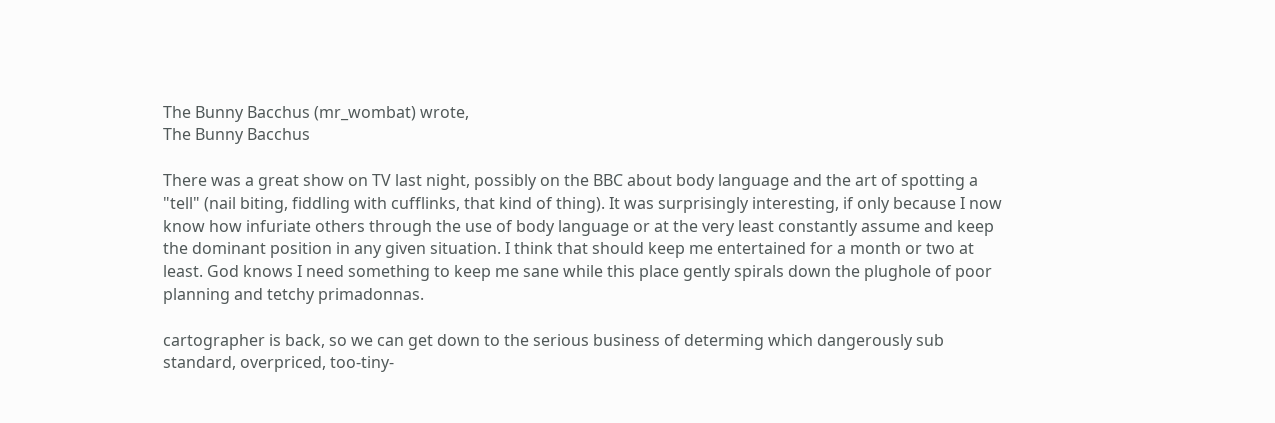The Bunny Bacchus (mr_wombat) wrote,
The Bunny Bacchus

There was a great show on TV last night, possibly on the BBC about body language and the art of spotting a "tell" (nail biting, fiddling with cufflinks, that kind of thing). It was surprisingly interesting, if only because I now know how infuriate others through the use of body language or at the very least constantly assume and keep the dominant position in any given situation. I think that should keep me entertained for a month or two at least. God knows I need something to keep me sane while this place gently spirals down the plughole of poor planning and tetchy primadonnas.

cartographer is back, so we can get down to the serious business of determing which dangerously sub standard, overpriced, too-tiny-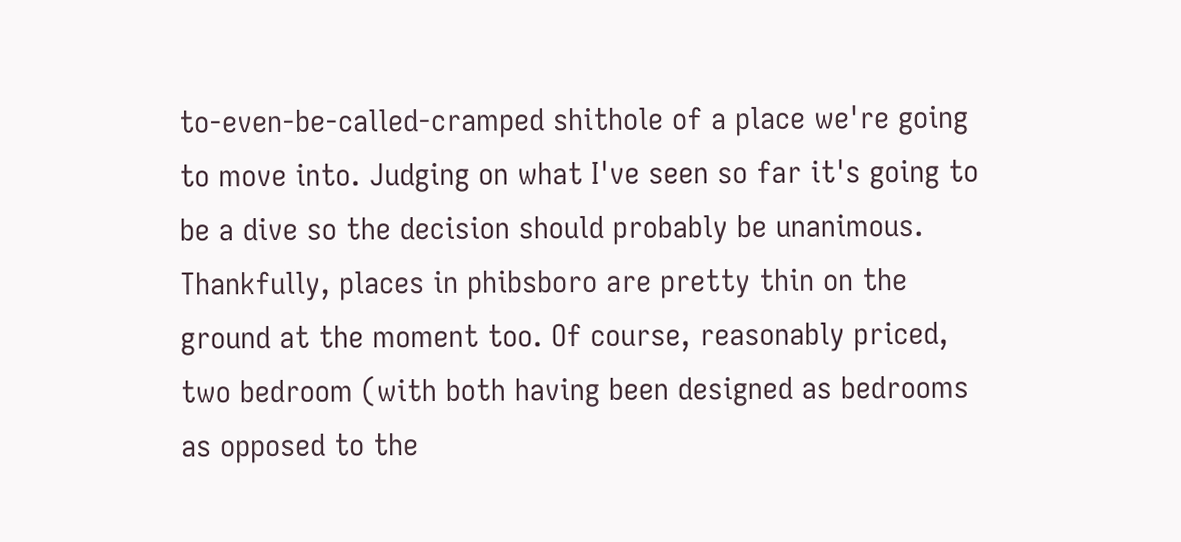to-even-be-called-cramped shithole of a place we're going to move into. Judging on what I've seen so far it's going to be a dive so the decision should probably be unanimous. Thankfully, places in phibsboro are pretty thin on the ground at the moment too. Of course, reasonably priced, two bedroom (with both having been designed as bedrooms as opposed to the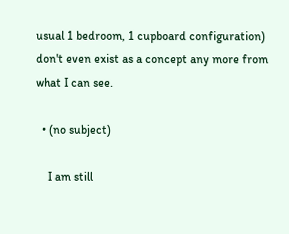usual 1 bedroom, 1 cupboard configuration) don't even exist as a concept any more from what I can see.

  • (no subject)

    I am still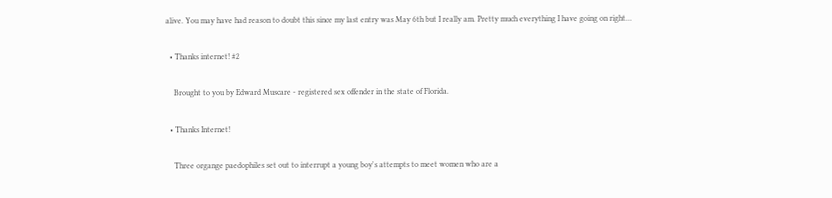alive. You may have had reason to doubt this since my last entry was May 6th but I really am. Pretty much everything I have going on right…

  • Thanks internet! #2

    Brought to you by Edward Muscare - registered sex offender in the state of Florida.

  • Thanks Internet!

    Three organge paedophiles set out to interrupt a young boy's attempts to meet women who are a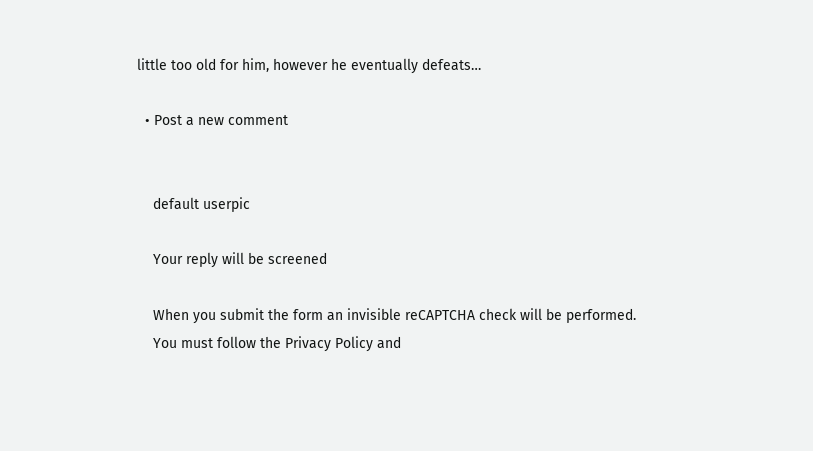little too old for him, however he eventually defeats…

  • Post a new comment


    default userpic

    Your reply will be screened

    When you submit the form an invisible reCAPTCHA check will be performed.
    You must follow the Privacy Policy and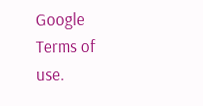Google Terms of use.